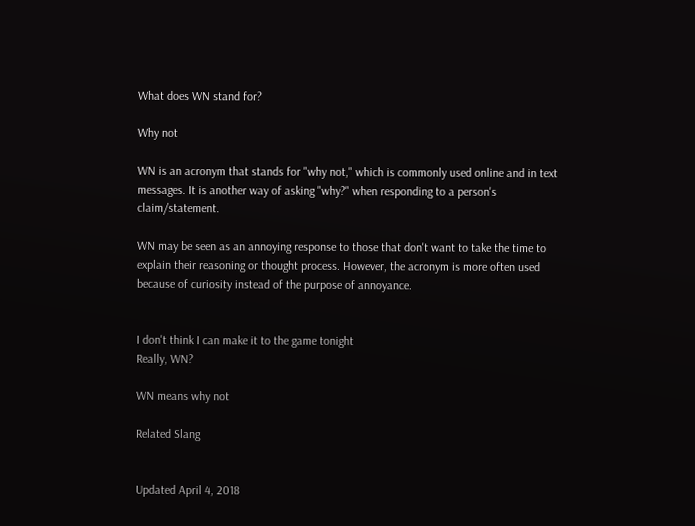What does WN stand for?

Why not

WN is an acronym that stands for "why not," which is commonly used online and in text messages. It is another way of asking "why?" when responding to a person's claim/statement.

WN may be seen as an annoying response to those that don't want to take the time to explain their reasoning or thought process. However, the acronym is more often used because of curiosity instead of the purpose of annoyance.


I don't think I can make it to the game tonight
Really, WN?

WN means why not

Related Slang


Updated April 4, 2018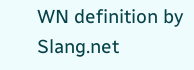WN definition by Slang.net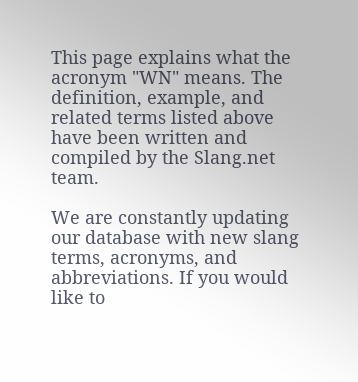This page explains what the acronym "WN" means. The definition, example, and related terms listed above have been written and compiled by the Slang.net team.

We are constantly updating our database with new slang terms, acronyms, and abbreviations. If you would like to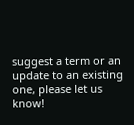suggest a term or an update to an existing one, please let us know!